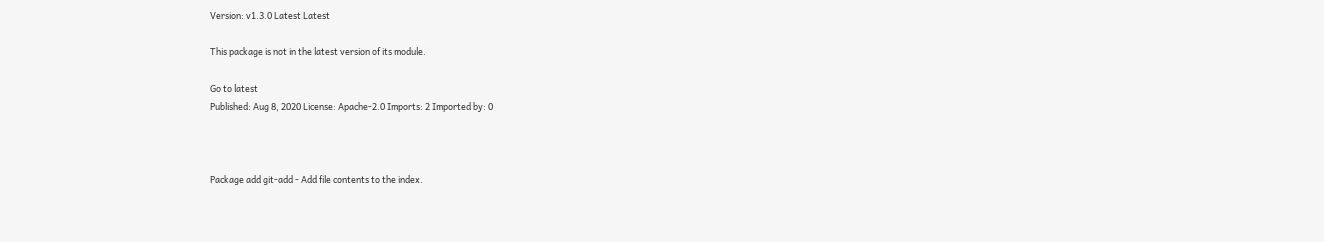Version: v1.3.0 Latest Latest

This package is not in the latest version of its module.

Go to latest
Published: Aug 8, 2020 License: Apache-2.0 Imports: 2 Imported by: 0



Package add git-add - Add file contents to the index.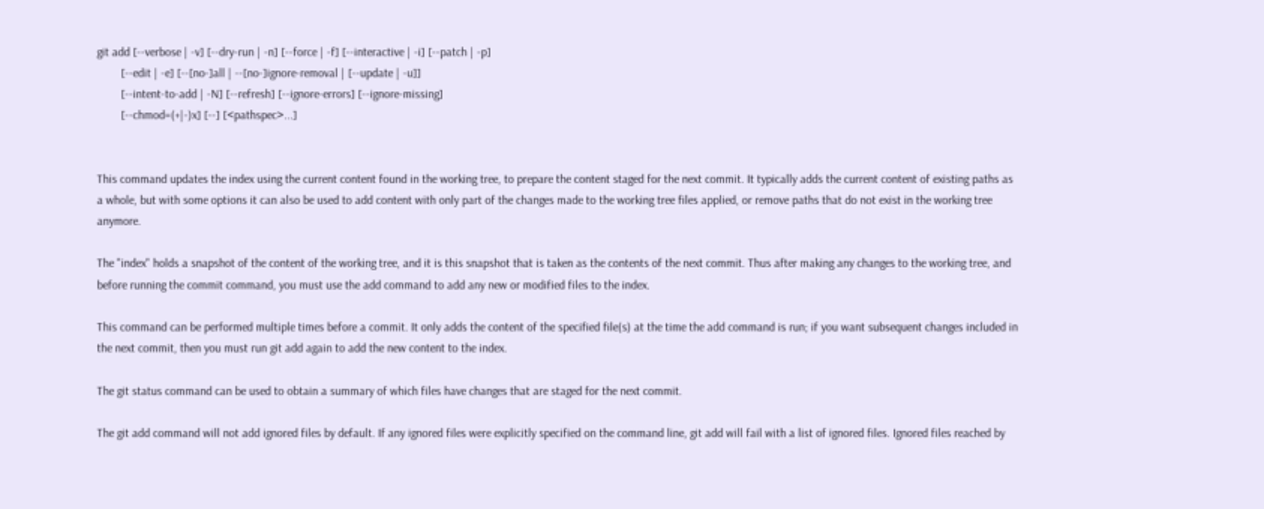git add [--verbose | -v] [--dry-run | -n] [--force | -f] [--interactive | -i] [--patch | -p]
        [--edit | -e] [--[no-]all | --[no-]ignore-removal | [--update | -u]]
        [--intent-to-add | -N] [--refresh] [--ignore-errors] [--ignore-missing]
        [--chmod=(+|-)x] [--] [<pathspec>...]


This command updates the index using the current content found in the working tree, to prepare the content staged for the next commit. It typically adds the current content of existing paths as a whole, but with some options it can also be used to add content with only part of the changes made to the working tree files applied, or remove paths that do not exist in the working tree anymore.

The "index" holds a snapshot of the content of the working tree, and it is this snapshot that is taken as the contents of the next commit. Thus after making any changes to the working tree, and before running the commit command, you must use the add command to add any new or modified files to the index.

This command can be performed multiple times before a commit. It only adds the content of the specified file(s) at the time the add command is run; if you want subsequent changes included in the next commit, then you must run git add again to add the new content to the index.

The git status command can be used to obtain a summary of which files have changes that are staged for the next commit.

The git add command will not add ignored files by default. If any ignored files were explicitly specified on the command line, git add will fail with a list of ignored files. Ignored files reached by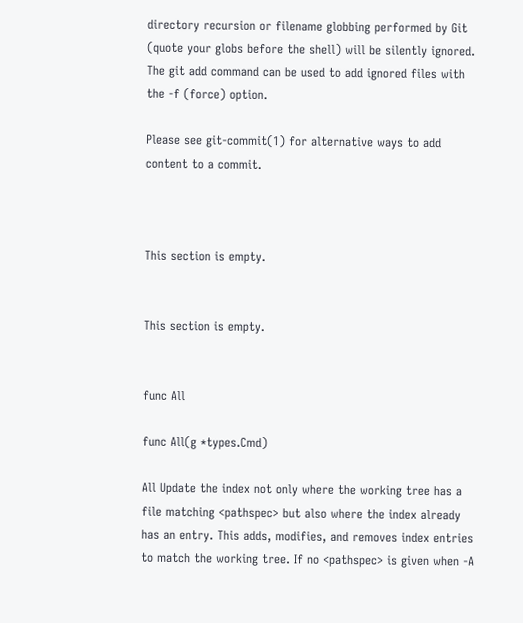directory recursion or filename globbing performed by Git (quote your globs before the shell) will be silently ignored. The git add command can be used to add ignored files with the -f (force) option.

Please see git-commit(1) for alternative ways to add content to a commit.



This section is empty.


This section is empty.


func All

func All(g *types.Cmd)

All Update the index not only where the working tree has a file matching <pathspec> but also where the index already has an entry. This adds, modifies, and removes index entries to match the working tree. If no <pathspec> is given when -A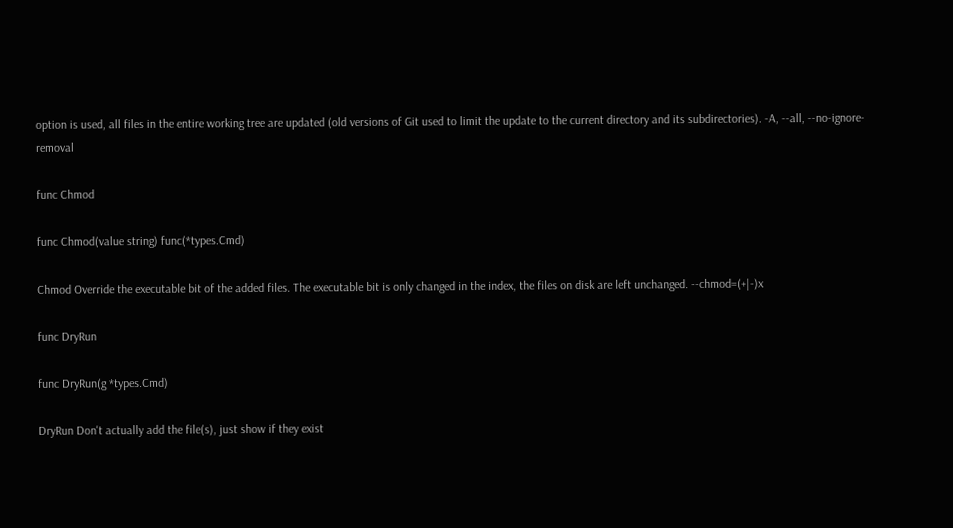option is used, all files in the entire working tree are updated (old versions of Git used to limit the update to the current directory and its subdirectories). -A, --all, --no-ignore-removal

func Chmod

func Chmod(value string) func(*types.Cmd)

Chmod Override the executable bit of the added files. The executable bit is only changed in the index, the files on disk are left unchanged. --chmod=(+|-)x

func DryRun

func DryRun(g *types.Cmd)

DryRun Don't actually add the file(s), just show if they exist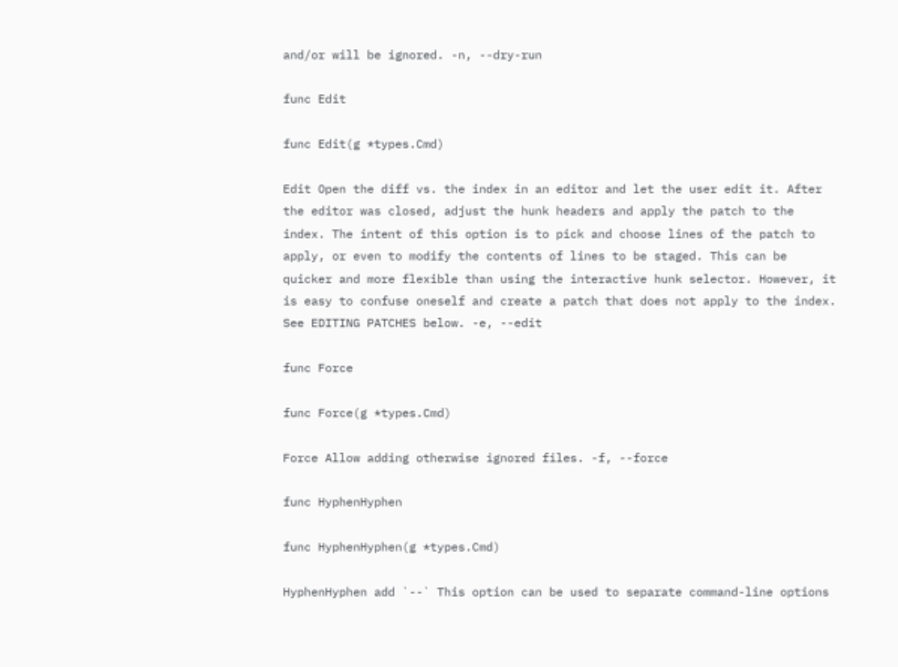and/or will be ignored. -n, --dry-run

func Edit

func Edit(g *types.Cmd)

Edit Open the diff vs. the index in an editor and let the user edit it. After the editor was closed, adjust the hunk headers and apply the patch to the index. The intent of this option is to pick and choose lines of the patch to apply, or even to modify the contents of lines to be staged. This can be quicker and more flexible than using the interactive hunk selector. However, it is easy to confuse oneself and create a patch that does not apply to the index. See EDITING PATCHES below. -e, --edit

func Force

func Force(g *types.Cmd)

Force Allow adding otherwise ignored files. -f, --force

func HyphenHyphen

func HyphenHyphen(g *types.Cmd)

HyphenHyphen add `--` This option can be used to separate command-line options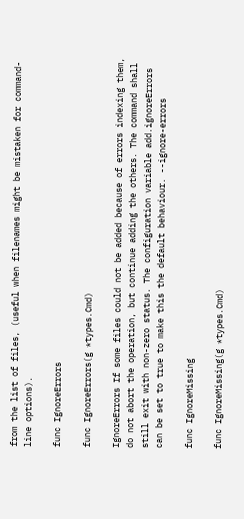from the list of files, (useful when filenames might be mistaken for command-line options).

func IgnoreErrors

func IgnoreErrors(g *types.Cmd)

IgnoreErrors If some files could not be added because of errors indexing them, do not abort the operation, but continue adding the others. The command shall still exit with non-zero status. The configuration variable add.ignoreErrors can be set to true to make this the default behaviour. --ignore-errors

func IgnoreMissing

func IgnoreMissing(g *types.Cmd)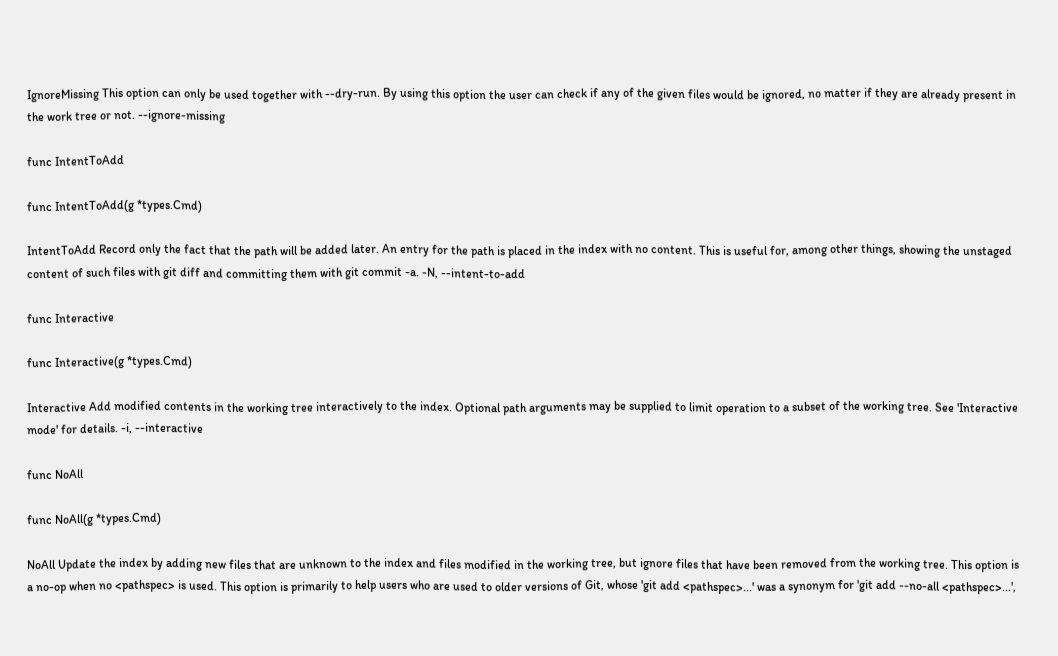IgnoreMissing This option can only be used together with --dry-run. By using this option the user can check if any of the given files would be ignored, no matter if they are already present in the work tree or not. --ignore-missing

func IntentToAdd

func IntentToAdd(g *types.Cmd)

IntentToAdd Record only the fact that the path will be added later. An entry for the path is placed in the index with no content. This is useful for, among other things, showing the unstaged content of such files with git diff and committing them with git commit -a. -N, --intent-to-add

func Interactive

func Interactive(g *types.Cmd)

Interactive Add modified contents in the working tree interactively to the index. Optional path arguments may be supplied to limit operation to a subset of the working tree. See 'Interactive mode' for details. -i, --interactive

func NoAll

func NoAll(g *types.Cmd)

NoAll Update the index by adding new files that are unknown to the index and files modified in the working tree, but ignore files that have been removed from the working tree. This option is a no-op when no <pathspec> is used. This option is primarily to help users who are used to older versions of Git, whose 'git add <pathspec>...' was a synonym for 'git add --no-all <pathspec>...',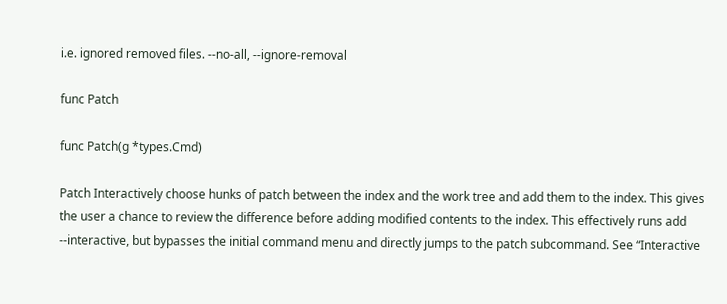i.e. ignored removed files. --no-all, --ignore-removal

func Patch

func Patch(g *types.Cmd)

Patch Interactively choose hunks of patch between the index and the work tree and add them to the index. This gives the user a chance to review the difference before adding modified contents to the index. This effectively runs add --interactive, but bypasses the initial command menu and directly jumps to the patch subcommand. See “Interactive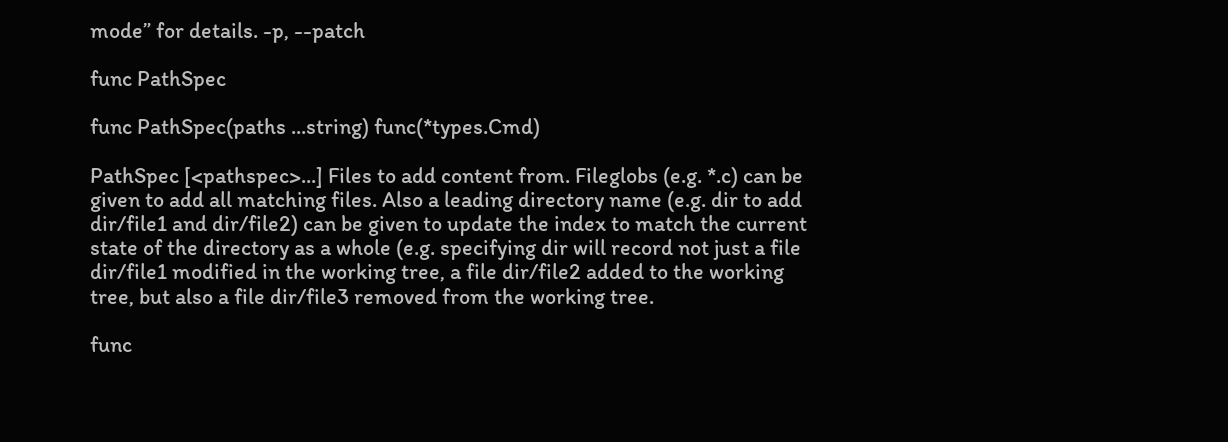mode” for details. -p, --patch

func PathSpec

func PathSpec(paths ...string) func(*types.Cmd)

PathSpec [<pathspec>...] Files to add content from. Fileglobs (e.g. *.c) can be given to add all matching files. Also a leading directory name (e.g. dir to add dir/file1 and dir/file2) can be given to update the index to match the current state of the directory as a whole (e.g. specifying dir will record not just a file dir/file1 modified in the working tree, a file dir/file2 added to the working tree, but also a file dir/file3 removed from the working tree.

func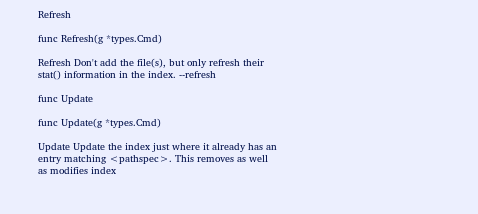Refresh

func Refresh(g *types.Cmd)

Refresh Don't add the file(s), but only refresh their stat() information in the index. --refresh

func Update

func Update(g *types.Cmd)

Update Update the index just where it already has an entry matching <pathspec>. This removes as well as modifies index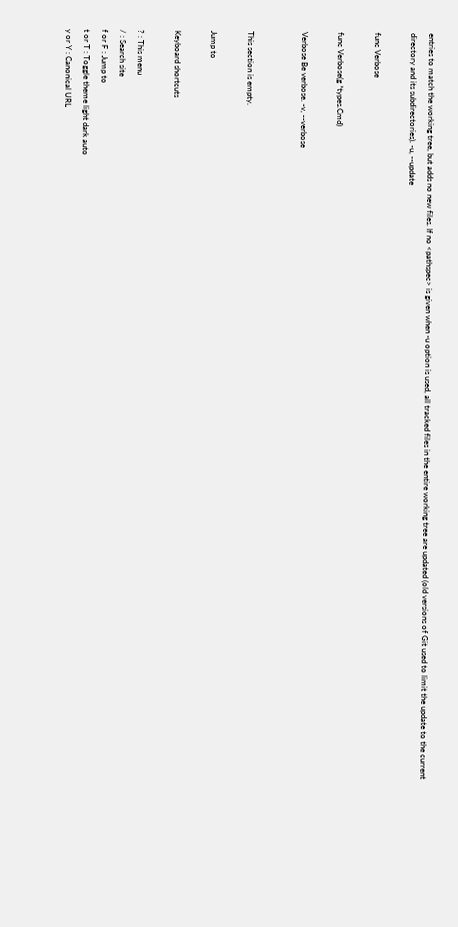entries to match the working tree, but adds no new files. If no <pathspec> is given when -u option is used, all tracked files in the entire working tree are updated (old versions of Git used to limit the update to the current directory and its subdirectories). -u, --update

func Verbose

func Verbose(g *types.Cmd)

Verbose Be verbose. -v, --verbose


This section is empty.

Jump to

Keyboard shortcuts

? : This menu
/ : Search site
f or F : Jump to
t or T : Toggle theme light dark auto
y or Y : Canonical URL